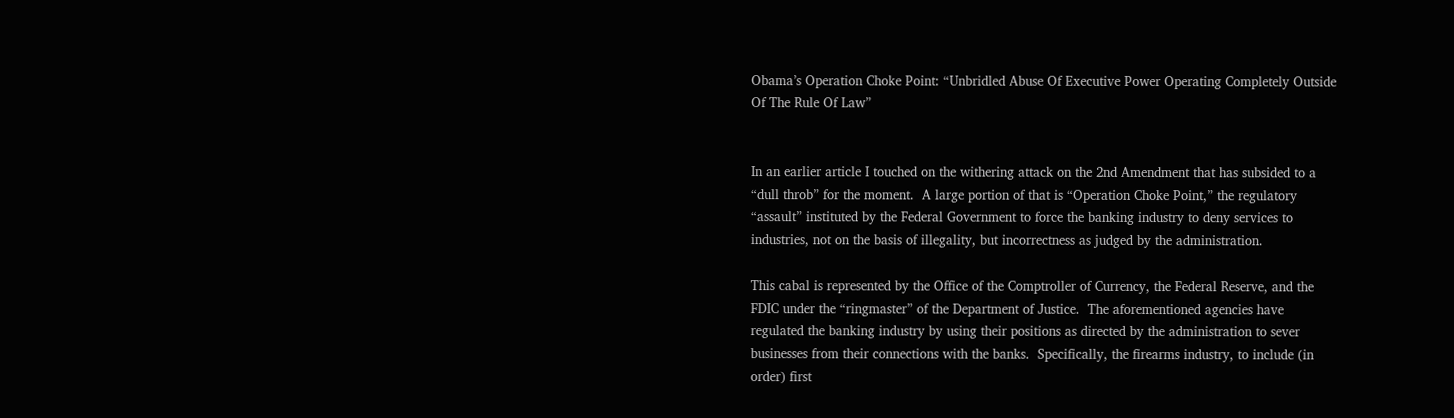Obama’s Operation Choke Point: “Unbridled Abuse Of Executive Power Operating Completely Outside Of The Rule Of Law”


In an earlier article I touched on the withering attack on the 2nd Amendment that has subsided to a “dull throb” for the moment.  A large portion of that is “Operation Choke Point,” the regulatory “assault” instituted by the Federal Government to force the banking industry to deny services to industries, not on the basis of illegality, but incorrectness as judged by the administration.

This cabal is represented by the Office of the Comptroller of Currency, the Federal Reserve, and the FDIC under the “ringmaster” of the Department of Justice.  The aforementioned agencies have regulated the banking industry by using their positions as directed by the administration to sever businesses from their connections with the banks.  Specifically, the firearms industry, to include (in order) first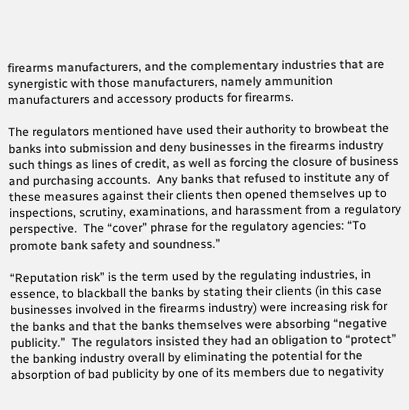firearms manufacturers, and the complementary industries that are synergistic with those manufacturers, namely ammunition manufacturers and accessory products for firearms.

The regulators mentioned have used their authority to browbeat the banks into submission and deny businesses in the firearms industry such things as lines of credit, as well as forcing the closure of business and purchasing accounts.  Any banks that refused to institute any of these measures against their clients then opened themselves up to inspections, scrutiny, examinations, and harassment from a regulatory perspective.  The “cover” phrase for the regulatory agencies: “To promote bank safety and soundness.”

“Reputation risk” is the term used by the regulating industries, in essence, to blackball the banks by stating their clients (in this case businesses involved in the firearms industry) were increasing risk for the banks and that the banks themselves were absorbing “negative publicity.”  The regulators insisted they had an obligation to “protect” the banking industry overall by eliminating the potential for the absorption of bad publicity by one of its members due to negativity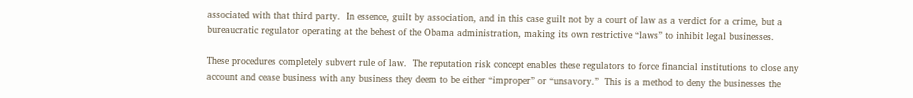associated with that third party.  In essence, guilt by association, and in this case guilt not by a court of law as a verdict for a crime, but a bureaucratic regulator operating at the behest of the Obama administration, making its own restrictive “laws” to inhibit legal businesses.

These procedures completely subvert rule of law.  The reputation risk concept enables these regulators to force financial institutions to close any account and cease business with any business they deem to be either “improper” or “unsavory.”  This is a method to deny the businesses the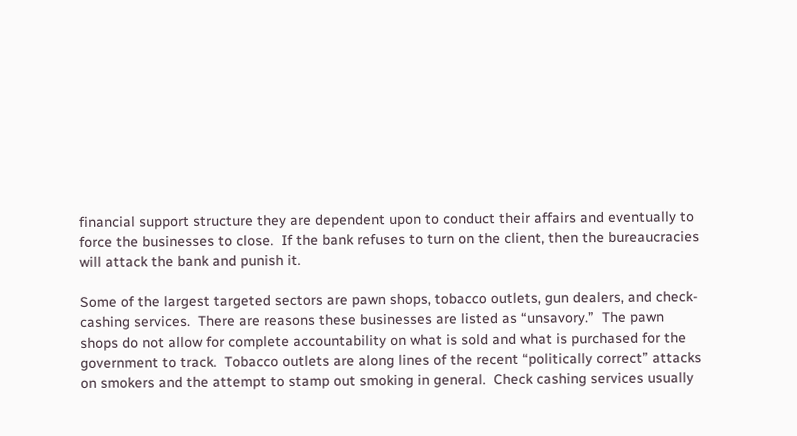financial support structure they are dependent upon to conduct their affairs and eventually to force the businesses to close.  If the bank refuses to turn on the client, then the bureaucracies will attack the bank and punish it.

Some of the largest targeted sectors are pawn shops, tobacco outlets, gun dealers, and check-cashing services.  There are reasons these businesses are listed as “unsavory.”  The pawn shops do not allow for complete accountability on what is sold and what is purchased for the government to track.  Tobacco outlets are along lines of the recent “politically correct” attacks on smokers and the attempt to stamp out smoking in general.  Check cashing services usually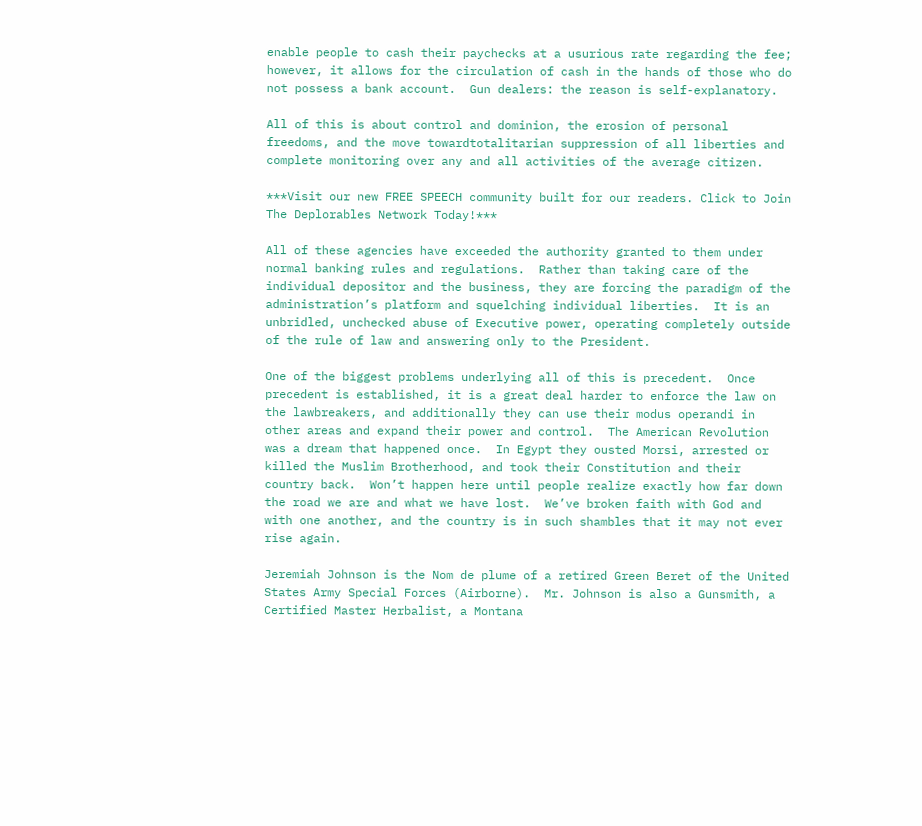enable people to cash their paychecks at a usurious rate regarding the fee; however, it allows for the circulation of cash in the hands of those who do not possess a bank account.  Gun dealers: the reason is self-explanatory.

All of this is about control and dominion, the erosion of personal freedoms, and the move towardtotalitarian suppression of all liberties and complete monitoring over any and all activities of the average citizen.

***Visit our new FREE SPEECH community built for our readers. Click to Join The Deplorables Network Today!***

All of these agencies have exceeded the authority granted to them under normal banking rules and regulations.  Rather than taking care of the individual depositor and the business, they are forcing the paradigm of the administration’s platform and squelching individual liberties.  It is an unbridled, unchecked abuse of Executive power, operating completely outside of the rule of law and answering only to the President.

One of the biggest problems underlying all of this is precedent.  Once precedent is established, it is a great deal harder to enforce the law on the lawbreakers, and additionally they can use their modus operandi in other areas and expand their power and control.  The American Revolution was a dream that happened once.  In Egypt they ousted Morsi, arrested or killed the Muslim Brotherhood, and took their Constitution and their country back.  Won’t happen here until people realize exactly how far down the road we are and what we have lost.  We’ve broken faith with God and with one another, and the country is in such shambles that it may not ever rise again.

Jeremiah Johnson is the Nom de plume of a retired Green Beret of the United States Army Special Forces (Airborne).  Mr. Johnson is also a Gunsmith, a Certified Master Herbalist, a Montana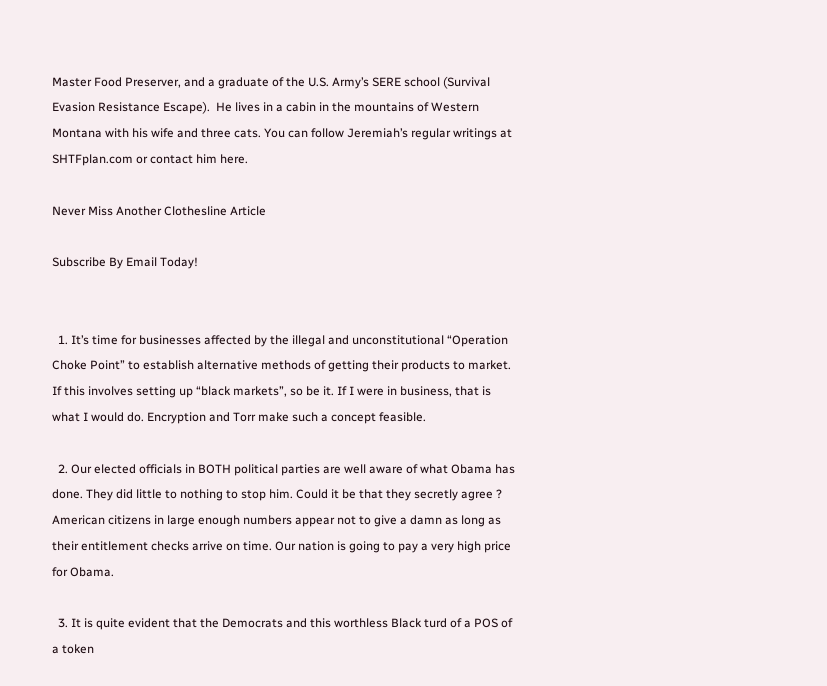Master Food Preserver, and a graduate of the U.S. Army’s SERE school (Survival Evasion Resistance Escape).  He lives in a cabin in the mountains of Western Montana with his wife and three cats. You can follow Jeremiah’s regular writings at SHTFplan.com or contact him here.

Never Miss Another Clothesline Article

Subscribe By Email Today!


  1. It’s time for businesses affected by the illegal and unconstitutional “Operation Choke Point” to establish alternative methods of getting their products to market. If this involves setting up “black markets”, so be it. If I were in business, that is what I would do. Encryption and Torr make such a concept feasible.

  2. Our elected officials in BOTH political parties are well aware of what Obama has done. They did little to nothing to stop him. Could it be that they secretly agree ? American citizens in large enough numbers appear not to give a damn as long as their entitlement checks arrive on time. Our nation is going to pay a very high price for Obama.

  3. It is quite evident that the Democrats and this worthless Black turd of a POS of a token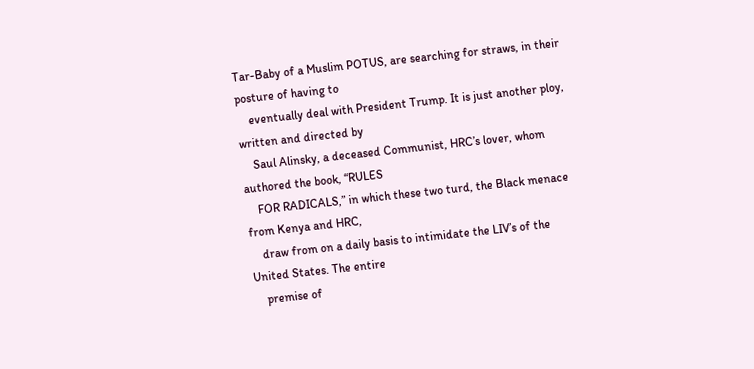Tar-Baby of a Muslim POTUS, are searching for straws, in their posture of having to
    eventually deal with President Trump. It is just another ploy, written and directed by
    Saul Alinsky, a deceased Communist, HRC’s lover, whom authored the book, “RULES
    FOR RADICALS,” in which these two turd, the Black menace from Kenya and HRC,
    draw from on a daily basis to intimidate the LIV’s of the United States. The entire
    premise of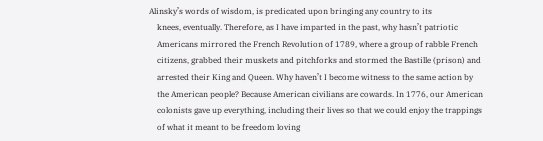Alinsky’s words of wisdom, is predicated upon bringing any country to its
    knees, eventually. Therefore, as I have imparted in the past, why hasn’t patriotic
    Americans mirrored the French Revolution of 1789, where a group of rabble French
    citizens, grabbed their muskets and pitchforks and stormed the Bastille (prison) and
    arrested their King and Queen. Why haven’t I become witness to the same action by
    the American people? Because American civilians are cowards. In 1776, our American
    colonists gave up everything, including their lives so that we could enjoy the trappings
    of what it meant to be freedom loving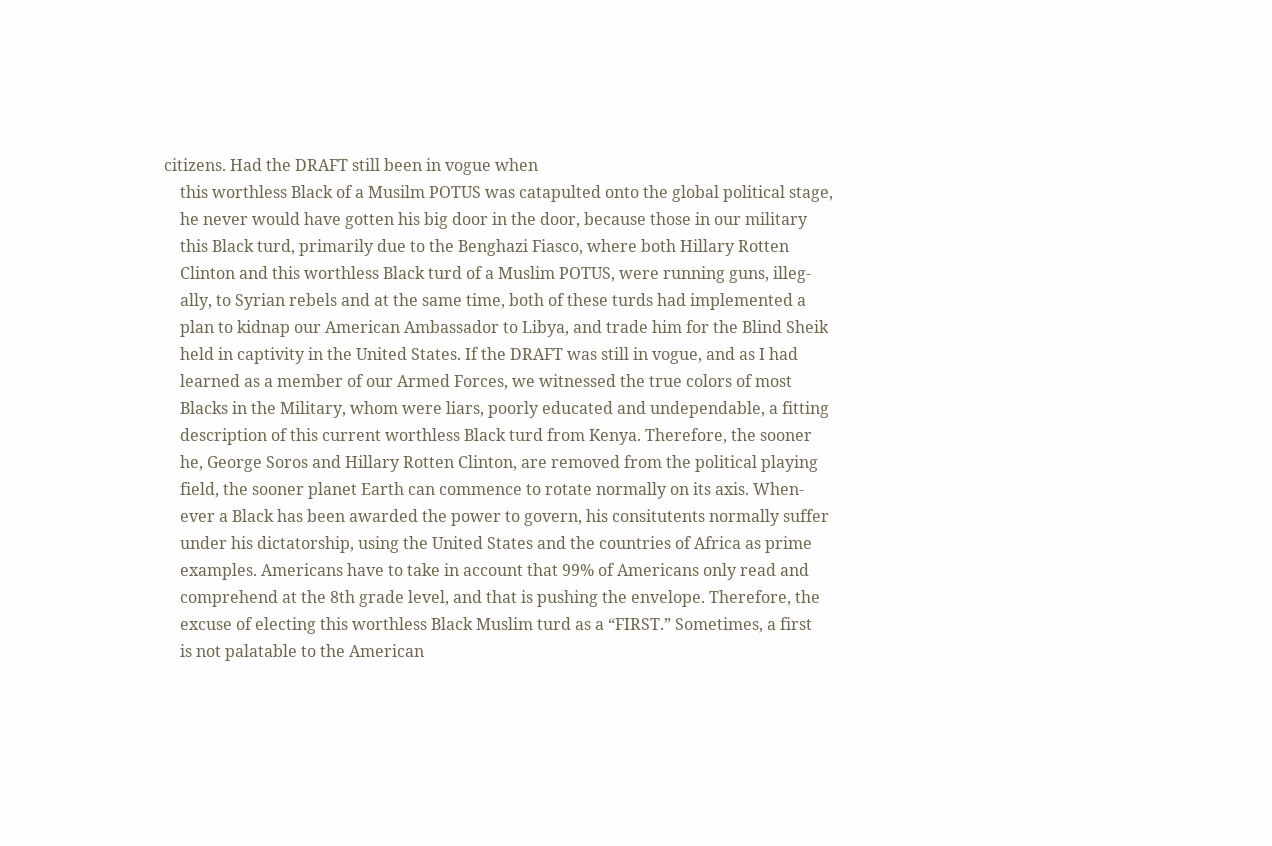citizens. Had the DRAFT still been in vogue when
    this worthless Black of a Musilm POTUS was catapulted onto the global political stage,
    he never would have gotten his big door in the door, because those in our military
    this Black turd, primarily due to the Benghazi Fiasco, where both Hillary Rotten
    Clinton and this worthless Black turd of a Muslim POTUS, were running guns, illeg-
    ally, to Syrian rebels and at the same time, both of these turds had implemented a
    plan to kidnap our American Ambassador to Libya, and trade him for the Blind Sheik
    held in captivity in the United States. If the DRAFT was still in vogue, and as I had
    learned as a member of our Armed Forces, we witnessed the true colors of most
    Blacks in the Military, whom were liars, poorly educated and undependable, a fitting
    description of this current worthless Black turd from Kenya. Therefore, the sooner
    he, George Soros and Hillary Rotten Clinton, are removed from the political playing
    field, the sooner planet Earth can commence to rotate normally on its axis. When-
    ever a Black has been awarded the power to govern, his consitutents normally suffer
    under his dictatorship, using the United States and the countries of Africa as prime
    examples. Americans have to take in account that 99% of Americans only read and
    comprehend at the 8th grade level, and that is pushing the envelope. Therefore, the
    excuse of electing this worthless Black Muslim turd as a “FIRST.” Sometimes, a first
    is not palatable to the American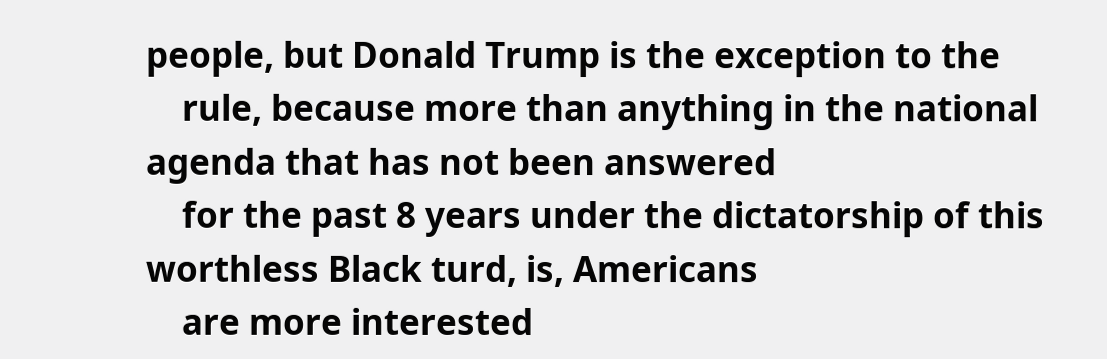people, but Donald Trump is the exception to the
    rule, because more than anything in the national agenda that has not been answered
    for the past 8 years under the dictatorship of this worthless Black turd, is, Americans
    are more interested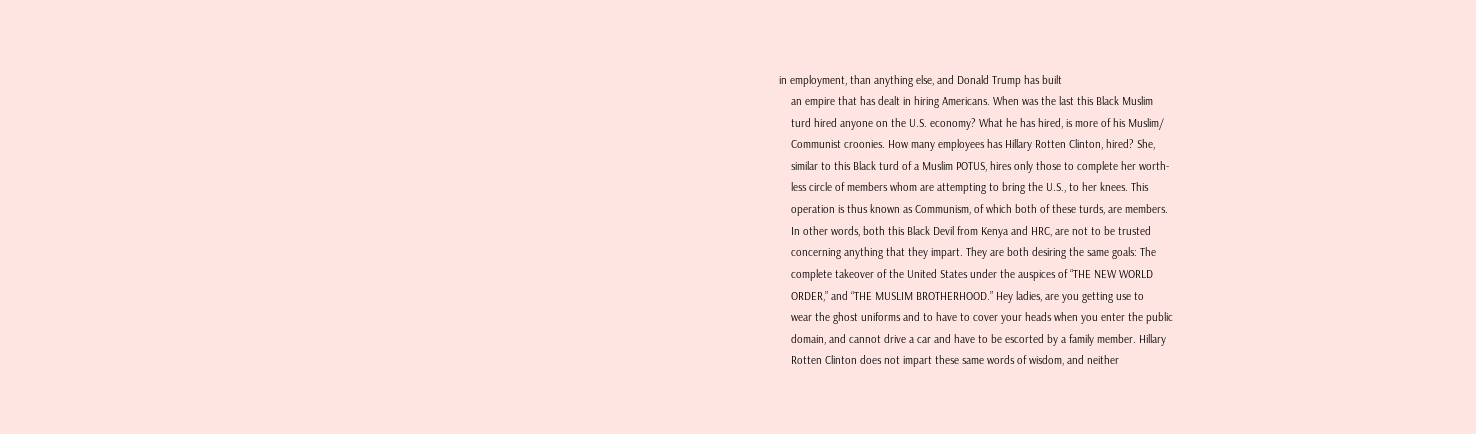in employment, than anything else, and Donald Trump has built
    an empire that has dealt in hiring Americans. When was the last this Black Muslim
    turd hired anyone on the U.S. economy? What he has hired, is more of his Muslim/
    Communist croonies. How many employees has Hillary Rotten Clinton, hired? She,
    similar to this Black turd of a Muslim POTUS, hires only those to complete her worth-
    less circle of members whom are attempting to bring the U.S., to her knees. This
    operation is thus known as Communism, of which both of these turds, are members.
    In other words, both this Black Devil from Kenya and HRC, are not to be trusted
    concerning anything that they impart. They are both desiring the same goals: The
    complete takeover of the United States under the auspices of “THE NEW WORLD
    ORDER,” and “THE MUSLIM BROTHERHOOD.” Hey ladies, are you getting use to
    wear the ghost uniforms and to have to cover your heads when you enter the public
    domain, and cannot drive a car and have to be escorted by a family member. Hillary
    Rotten Clinton does not impart these same words of wisdom, and neither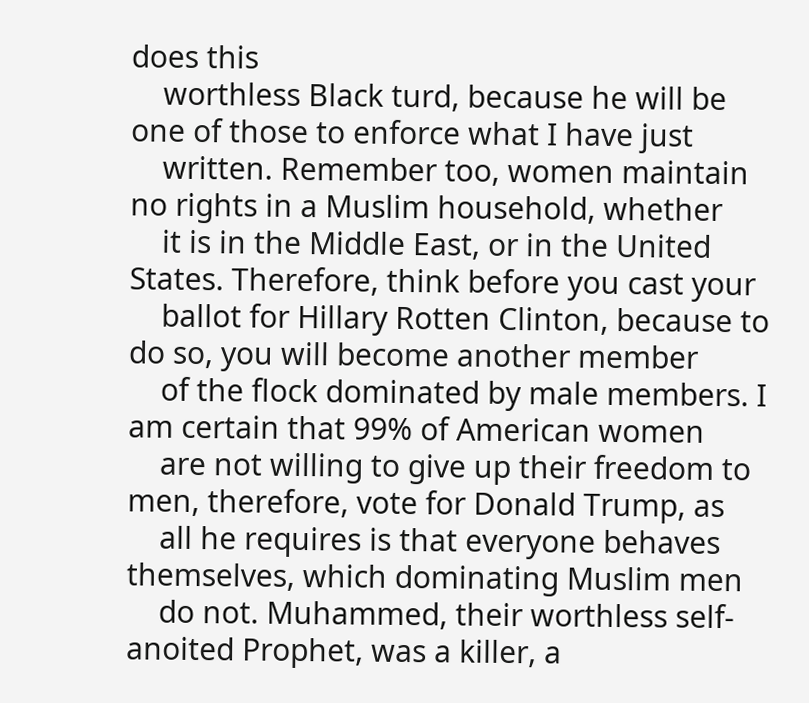does this
    worthless Black turd, because he will be one of those to enforce what I have just
    written. Remember too, women maintain no rights in a Muslim household, whether
    it is in the Middle East, or in the United States. Therefore, think before you cast your
    ballot for Hillary Rotten Clinton, because to do so, you will become another member
    of the flock dominated by male members. I am certain that 99% of American women
    are not willing to give up their freedom to men, therefore, vote for Donald Trump, as
    all he requires is that everyone behaves themselves, which dominating Muslim men
    do not. Muhammed, their worthless self-anoited Prophet, was a killer, a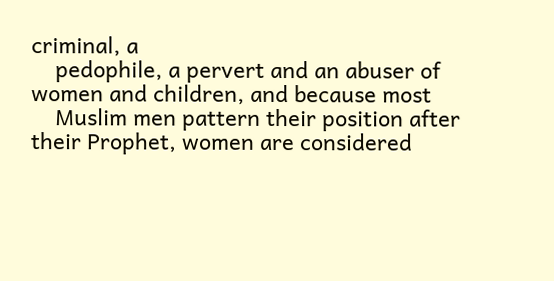criminal, a
    pedophile, a pervert and an abuser of women and children, and because most
    Muslim men pattern their position after their Prophet, women are considered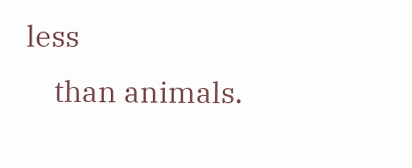less
    than animals.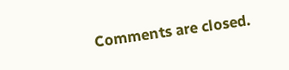Comments are closed.